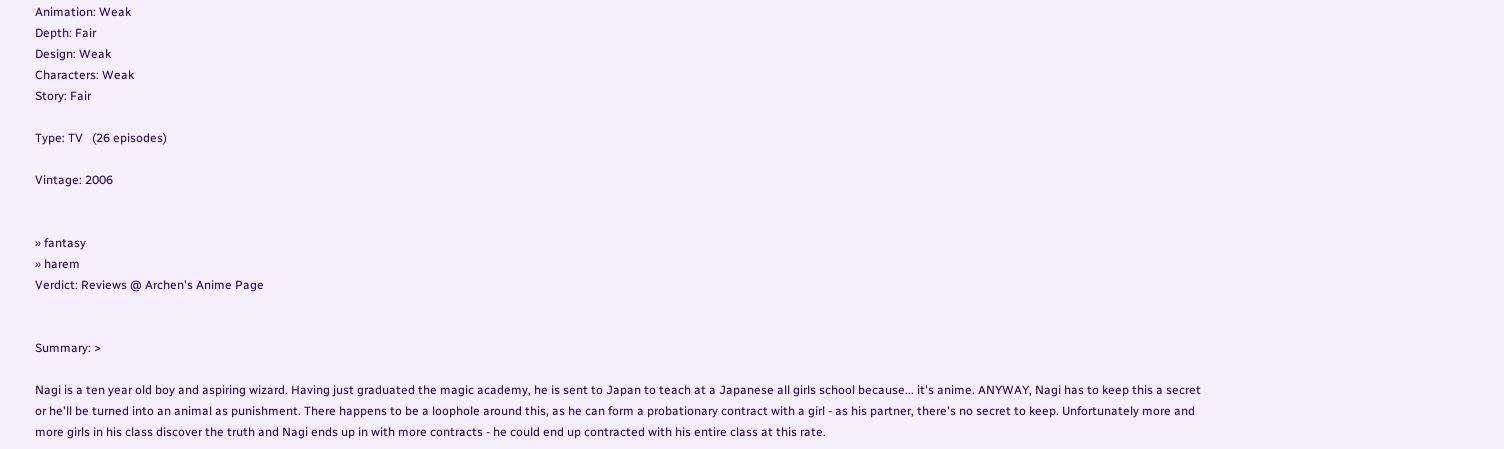Animation: Weak
Depth: Fair
Design: Weak
Characters: Weak
Story: Fair

Type: TV   (26 episodes)

Vintage: 2006


» fantasy
» harem
Verdict: Reviews @ Archen's Anime Page


Summary: >

Nagi is a ten year old boy and aspiring wizard. Having just graduated the magic academy, he is sent to Japan to teach at a Japanese all girls school because... it's anime. ANYWAY, Nagi has to keep this a secret or he'll be turned into an animal as punishment. There happens to be a loophole around this, as he can form a probationary contract with a girl - as his partner, there's no secret to keep. Unfortunately more and more girls in his class discover the truth and Nagi ends up in with more contracts - he could end up contracted with his entire class at this rate.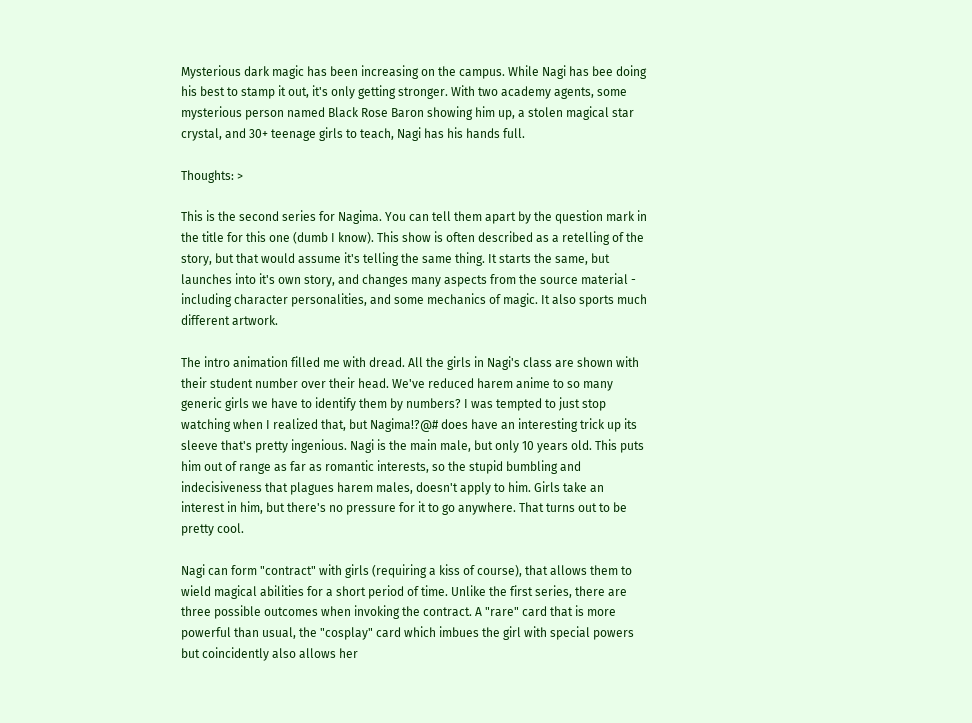Mysterious dark magic has been increasing on the campus. While Nagi has bee doing his best to stamp it out, it's only getting stronger. With two academy agents, some mysterious person named Black Rose Baron showing him up, a stolen magical star crystal, and 30+ teenage girls to teach, Nagi has his hands full.

Thoughts: >

This is the second series for Nagima. You can tell them apart by the question mark in the title for this one (dumb I know). This show is often described as a retelling of the story, but that would assume it's telling the same thing. It starts the same, but launches into it's own story, and changes many aspects from the source material - including character personalities, and some mechanics of magic. It also sports much different artwork.

The intro animation filled me with dread. All the girls in Nagi's class are shown with their student number over their head. We've reduced harem anime to so many generic girls we have to identify them by numbers? I was tempted to just stop watching when I realized that, but Nagima!?@# does have an interesting trick up its sleeve that's pretty ingenious. Nagi is the main male, but only 10 years old. This puts him out of range as far as romantic interests, so the stupid bumbling and indecisiveness that plagues harem males, doesn't apply to him. Girls take an interest in him, but there's no pressure for it to go anywhere. That turns out to be pretty cool.

Nagi can form "contract" with girls (requiring a kiss of course), that allows them to wield magical abilities for a short period of time. Unlike the first series, there are three possible outcomes when invoking the contract. A "rare" card that is more powerful than usual, the "cosplay" card which imbues the girl with special powers but coincidently also allows her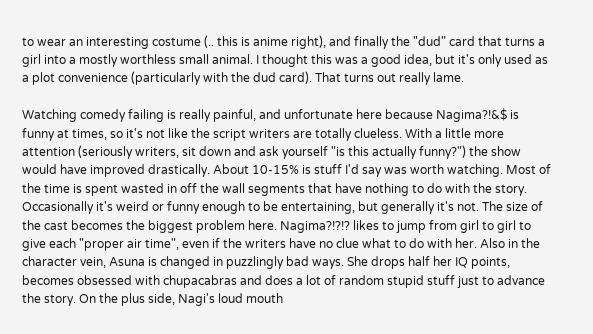to wear an interesting costume (.. this is anime right), and finally the "dud" card that turns a girl into a mostly worthless small animal. I thought this was a good idea, but it's only used as a plot convenience (particularly with the dud card). That turns out really lame.

Watching comedy failing is really painful, and unfortunate here because Nagima?!&$ is funny at times, so it's not like the script writers are totally clueless. With a little more attention (seriously writers, sit down and ask yourself "is this actually funny?") the show would have improved drastically. About 10-15% is stuff I'd say was worth watching. Most of the time is spent wasted in off the wall segments that have nothing to do with the story. Occasionally it's weird or funny enough to be entertaining, but generally it's not. The size of the cast becomes the biggest problem here. Nagima?!?!? likes to jump from girl to girl to give each "proper air time", even if the writers have no clue what to do with her. Also in the character vein, Asuna is changed in puzzlingly bad ways. She drops half her IQ points, becomes obsessed with chupacabras and does a lot of random stupid stuff just to advance the story. On the plus side, Nagi's loud mouth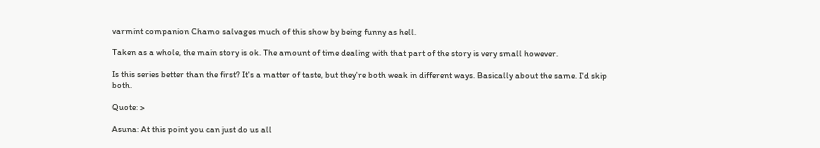varmint companion Chamo salvages much of this show by being funny as hell.

Taken as a whole, the main story is ok. The amount of time dealing with that part of the story is very small however.

Is this series better than the first? It's a matter of taste, but they're both weak in different ways. Basically about the same. I'd skip both.

Quote: >

Asuna: At this point you can just do us all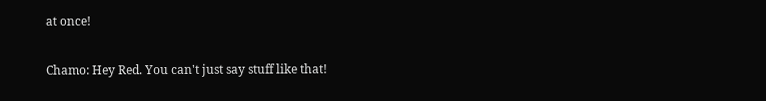at once!

Chamo: Hey Red. You can't just say stuff like that!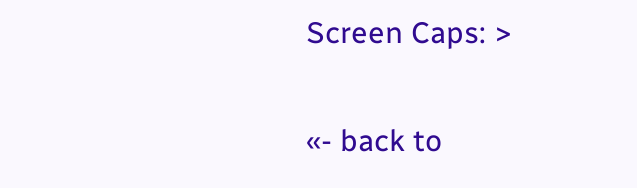Screen Caps: >

«- back to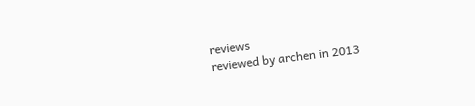reviews
reviewed by archen in 2013